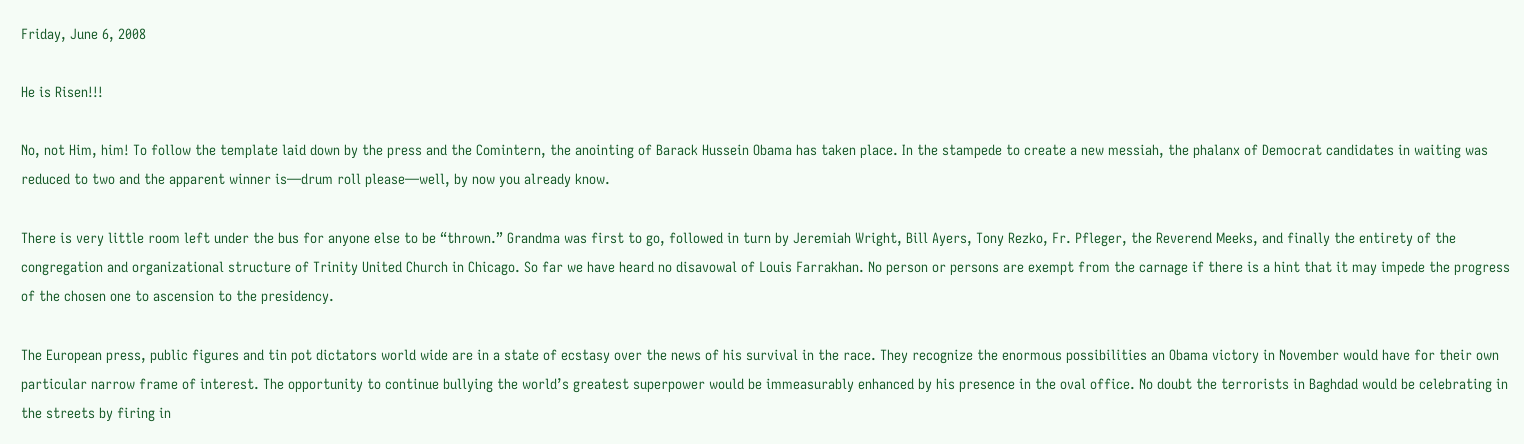Friday, June 6, 2008

He is Risen!!!

No, not Him, him! To follow the template laid down by the press and the Comintern, the anointing of Barack Hussein Obama has taken place. In the stampede to create a new messiah, the phalanx of Democrat candidates in waiting was reduced to two and the apparent winner is—drum roll please—well, by now you already know.

There is very little room left under the bus for anyone else to be “thrown.” Grandma was first to go, followed in turn by Jeremiah Wright, Bill Ayers, Tony Rezko, Fr. Pfleger, the Reverend Meeks, and finally the entirety of the congregation and organizational structure of Trinity United Church in Chicago. So far we have heard no disavowal of Louis Farrakhan. No person or persons are exempt from the carnage if there is a hint that it may impede the progress of the chosen one to ascension to the presidency.

The European press, public figures and tin pot dictators world wide are in a state of ecstasy over the news of his survival in the race. They recognize the enormous possibilities an Obama victory in November would have for their own particular narrow frame of interest. The opportunity to continue bullying the world’s greatest superpower would be immeasurably enhanced by his presence in the oval office. No doubt the terrorists in Baghdad would be celebrating in the streets by firing in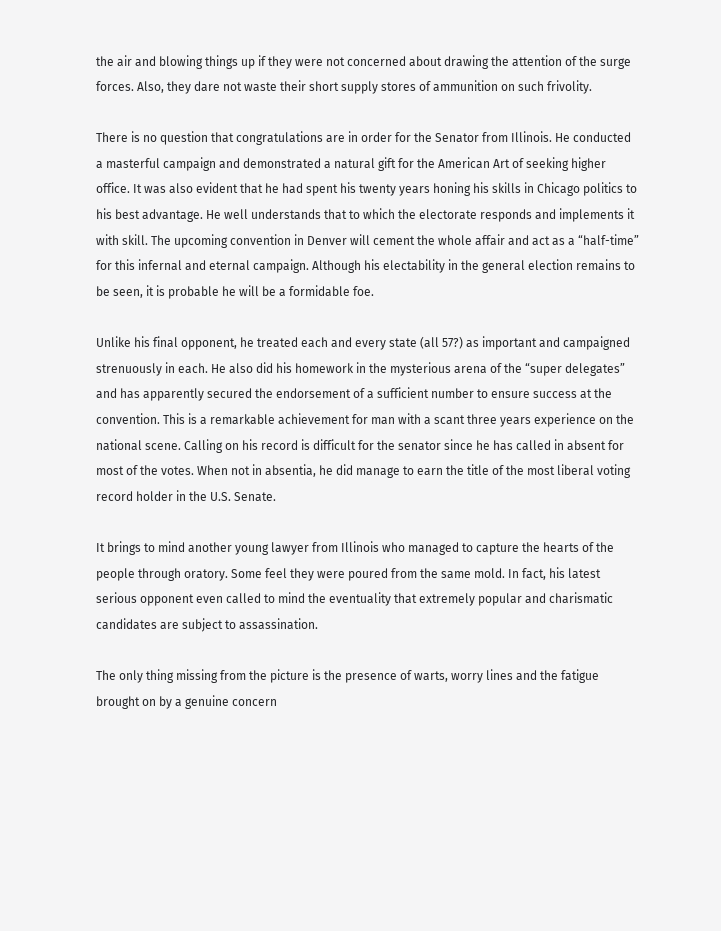the air and blowing things up if they were not concerned about drawing the attention of the surge forces. Also, they dare not waste their short supply stores of ammunition on such frivolity.

There is no question that congratulations are in order for the Senator from Illinois. He conducted a masterful campaign and demonstrated a natural gift for the American Art of seeking higher office. It was also evident that he had spent his twenty years honing his skills in Chicago politics to his best advantage. He well understands that to which the electorate responds and implements it with skill. The upcoming convention in Denver will cement the whole affair and act as a “half-time” for this infernal and eternal campaign. Although his electability in the general election remains to be seen, it is probable he will be a formidable foe.

Unlike his final opponent, he treated each and every state (all 57?) as important and campaigned strenuously in each. He also did his homework in the mysterious arena of the “super delegates” and has apparently secured the endorsement of a sufficient number to ensure success at the convention. This is a remarkable achievement for man with a scant three years experience on the national scene. Calling on his record is difficult for the senator since he has called in absent for most of the votes. When not in absentia, he did manage to earn the title of the most liberal voting record holder in the U.S. Senate.

It brings to mind another young lawyer from Illinois who managed to capture the hearts of the people through oratory. Some feel they were poured from the same mold. In fact, his latest serious opponent even called to mind the eventuality that extremely popular and charismatic candidates are subject to assassination.

The only thing missing from the picture is the presence of warts, worry lines and the fatigue brought on by a genuine concern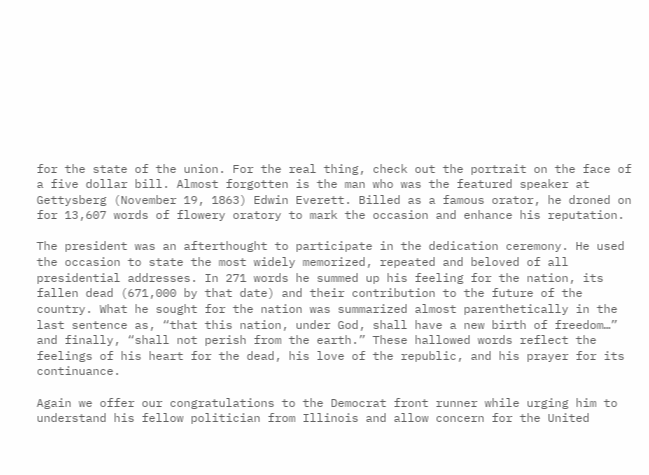for the state of the union. For the real thing, check out the portrait on the face of a five dollar bill. Almost forgotten is the man who was the featured speaker at Gettysberg (November 19, 1863) Edwin Everett. Billed as a famous orator, he droned on for 13,607 words of flowery oratory to mark the occasion and enhance his reputation.

The president was an afterthought to participate in the dedication ceremony. He used the occasion to state the most widely memorized, repeated and beloved of all presidential addresses. In 271 words he summed up his feeling for the nation, its fallen dead (671,000 by that date) and their contribution to the future of the country. What he sought for the nation was summarized almost parenthetically in the last sentence as, “that this nation, under God, shall have a new birth of freedom…” and finally, “shall not perish from the earth.” These hallowed words reflect the feelings of his heart for the dead, his love of the republic, and his prayer for its continuance.

Again we offer our congratulations to the Democrat front runner while urging him to understand his fellow politician from Illinois and allow concern for the United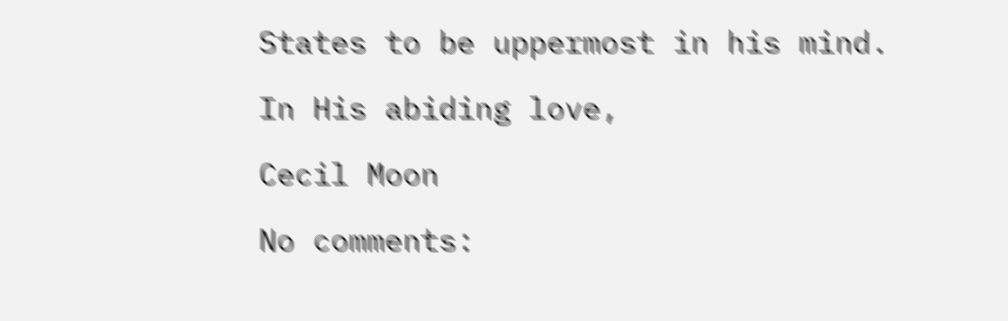States to be uppermost in his mind.

In His abiding love,

Cecil Moon

No comments: